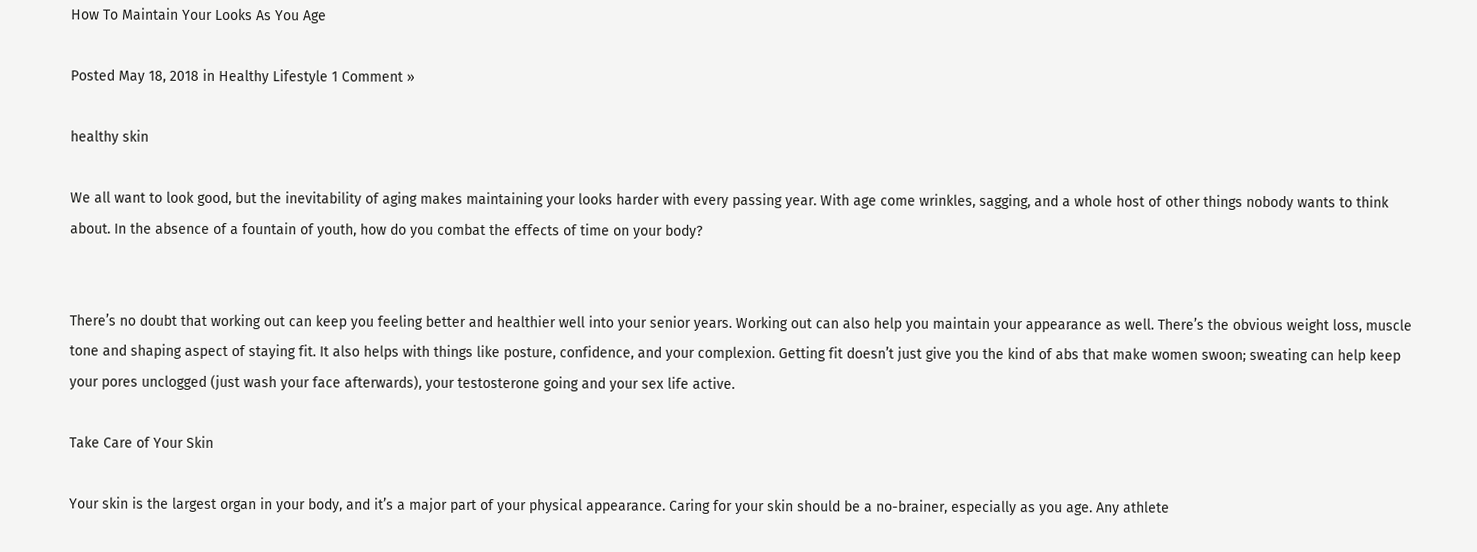How To Maintain Your Looks As You Age

Posted May 18, 2018 in Healthy Lifestyle 1 Comment »

healthy skin

We all want to look good, but the inevitability of aging makes maintaining your looks harder with every passing year. With age come wrinkles, sagging, and a whole host of other things nobody wants to think about. In the absence of a fountain of youth, how do you combat the effects of time on your body?


There’s no doubt that working out can keep you feeling better and healthier well into your senior years. Working out can also help you maintain your appearance as well. There’s the obvious weight loss, muscle tone and shaping aspect of staying fit. It also helps with things like posture, confidence, and your complexion. Getting fit doesn’t just give you the kind of abs that make women swoon; sweating can help keep your pores unclogged (just wash your face afterwards), your testosterone going and your sex life active.

Take Care of Your Skin

Your skin is the largest organ in your body, and it’s a major part of your physical appearance. Caring for your skin should be a no-brainer, especially as you age. Any athlete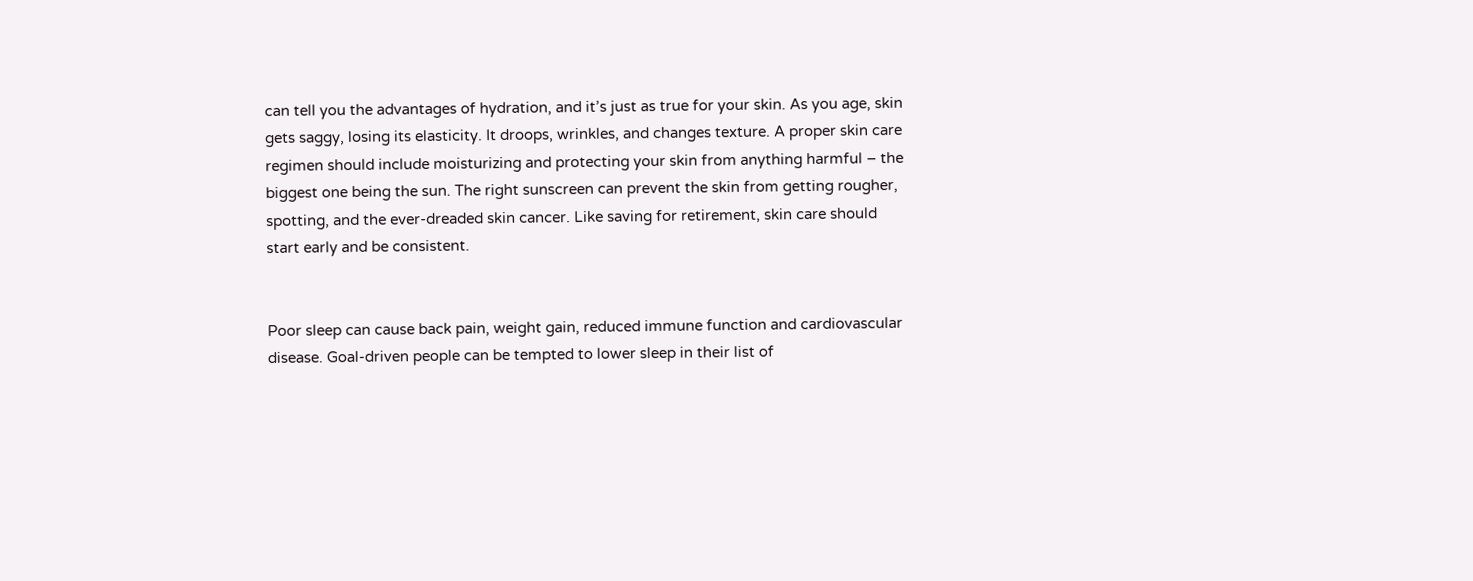can tell you the advantages of hydration, and it’s just as true for your skin. As you age, skin gets saggy, losing its elasticity. It droops, wrinkles, and changes texture. A proper skin care regimen should include moisturizing and protecting your skin from anything harmful – the biggest one being the sun. The right sunscreen can prevent the skin from getting rougher, spotting, and the ever-dreaded skin cancer. Like saving for retirement, skin care should start early and be consistent.


Poor sleep can cause back pain, weight gain, reduced immune function and cardiovascular disease. Goal-driven people can be tempted to lower sleep in their list of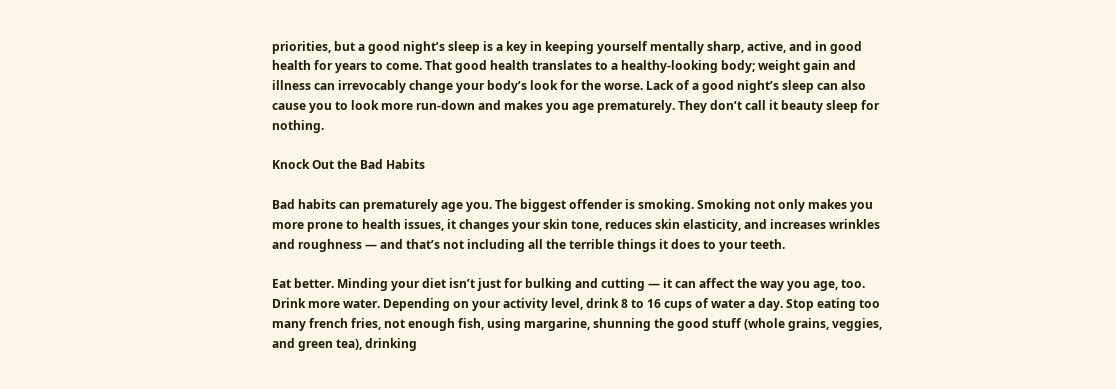priorities, but a good night’s sleep is a key in keeping yourself mentally sharp, active, and in good health for years to come. That good health translates to a healthy-looking body; weight gain and illness can irrevocably change your body’s look for the worse. Lack of a good night’s sleep can also cause you to look more run-down and makes you age prematurely. They don’t call it beauty sleep for nothing.

Knock Out the Bad Habits

Bad habits can prematurely age you. The biggest offender is smoking. Smoking not only makes you more prone to health issues, it changes your skin tone, reduces skin elasticity, and increases wrinkles and roughness — and that’s not including all the terrible things it does to your teeth.

Eat better. Minding your diet isn’t just for bulking and cutting — it can affect the way you age, too. Drink more water. Depending on your activity level, drink 8 to 16 cups of water a day. Stop eating too many french fries, not enough fish, using margarine, shunning the good stuff (whole grains, veggies, and green tea), drinking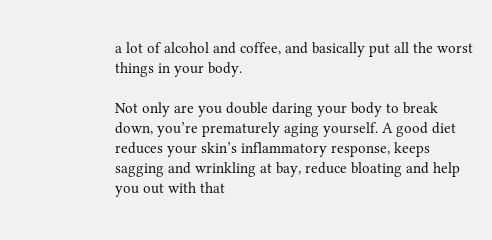a lot of alcohol and coffee, and basically put all the worst things in your body.

Not only are you double daring your body to break down, you’re prematurely aging yourself. A good diet reduces your skin’s inflammatory response, keeps sagging and wrinkling at bay, reduce bloating and help you out with that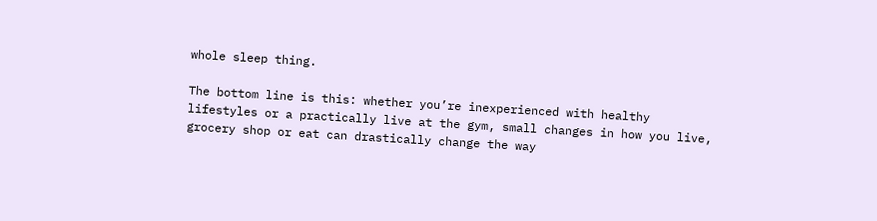whole sleep thing.

The bottom line is this: whether you’re inexperienced with healthy lifestyles or a practically live at the gym, small changes in how you live, grocery shop or eat can drastically change the way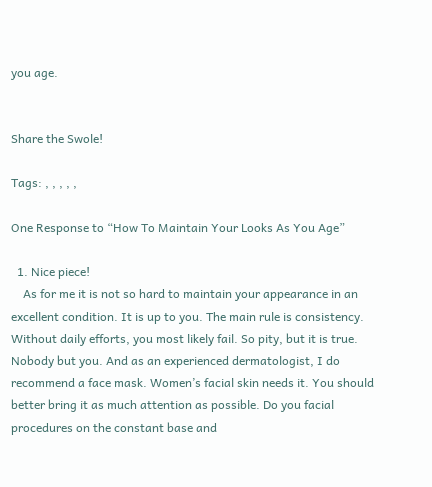you age.


Share the Swole!

Tags: , , , , ,

One Response to “How To Maintain Your Looks As You Age”

  1. Nice piece!
    As for me it is not so hard to maintain your appearance in an excellent condition. It is up to you. The main rule is consistency. Without daily efforts, you most likely fail. So pity, but it is true. Nobody but you. And as an experienced dermatologist, I do recommend a face mask. Women’s facial skin needs it. You should better bring it as much attention as possible. Do you facial procedures on the constant base and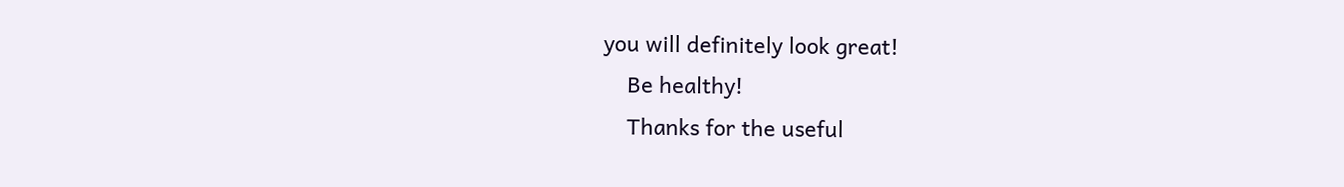you will definitely look great!
    Be healthy!
    Thanks for the useful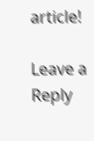article!

Leave a Reply